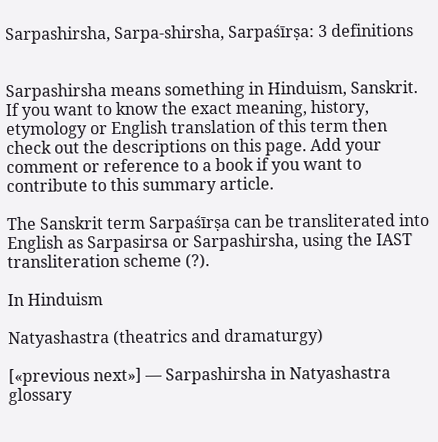Sarpashirsha, Sarpa-shirsha, Sarpaśīrṣa: 3 definitions


Sarpashirsha means something in Hinduism, Sanskrit. If you want to know the exact meaning, history, etymology or English translation of this term then check out the descriptions on this page. Add your comment or reference to a book if you want to contribute to this summary article.

The Sanskrit term Sarpaśīrṣa can be transliterated into English as Sarpasirsa or Sarpashirsha, using the IAST transliteration scheme (?).

In Hinduism

Natyashastra (theatrics and dramaturgy)

[«previous next»] — Sarpashirsha in Natyashastra glossary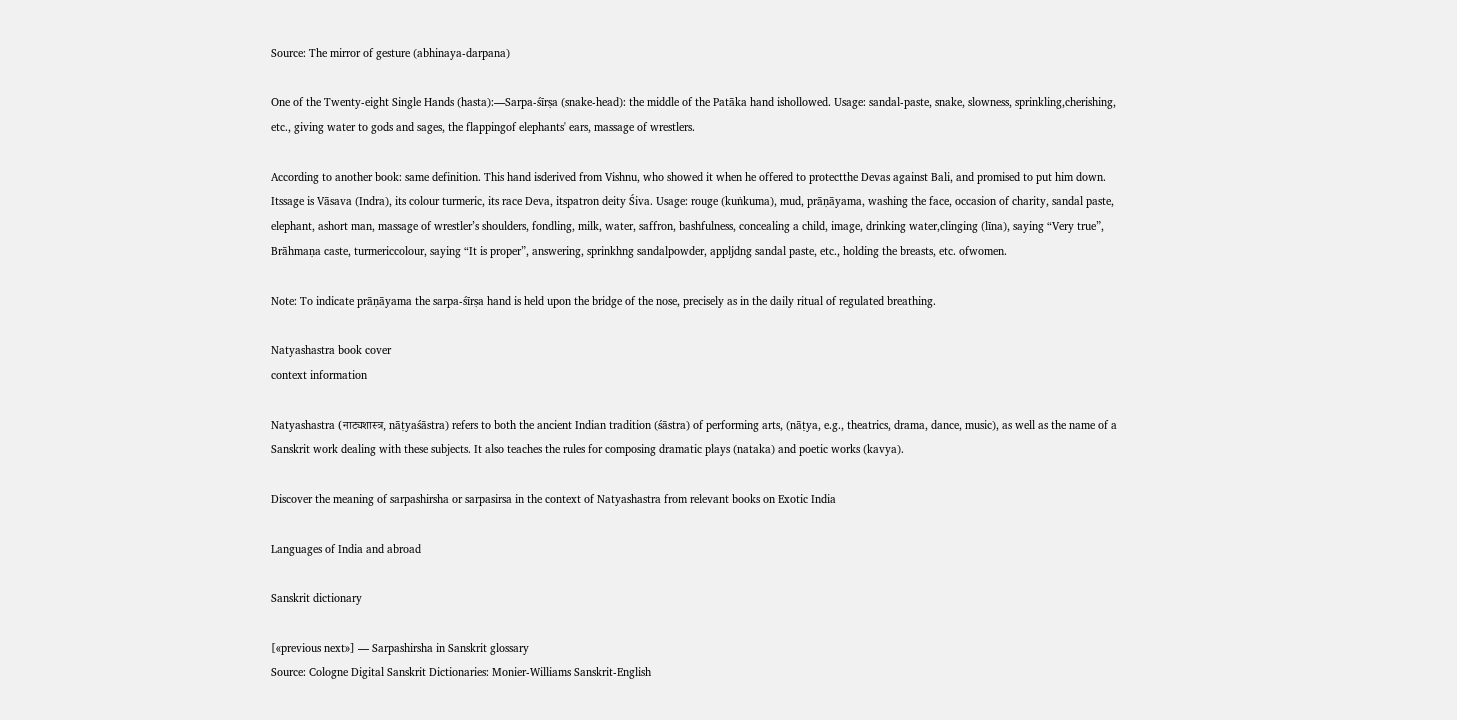Source: The mirror of gesture (abhinaya-darpana)

One of the Twenty-eight Single Hands (hasta):—Sarpa-śīrṣa (snake-head): the middle of the Patāka hand ishollowed. Usage: sandal-paste, snake, slowness, sprinkling,cherishing, etc., giving water to gods and sages, the flappingof elephants' ears, massage of wrestlers.

According to another book: same definition. This hand isderived from Vishnu, who showed it when he offered to protectthe Devas against Bali, and promised to put him down. Itssage is Vāsava (Indra), its colour turmeric, its race Deva, itspatron deity Śiva. Usage: rouge (kuṅkuma), mud, prāṇāyama, washing the face, occasion of charity, sandal paste, elephant, ashort man, massage of wrestler’s shoulders, fondling, milk, water, saffron, bashfulness, concealing a child, image, drinking water,clinging (līna), saying “Very true”, Brāhmaṇa caste, turmericcolour, saying “It is proper”, answering, sprinkhng sandalpowder, appljdng sandal paste, etc., holding the breasts, etc. ofwomen.

Note: To indicate prāṇāyama the sarpa-śīrṣa hand is held upon the bridge of the nose, precisely as in the daily ritual of regulated breathing.

Natyashastra book cover
context information

Natyashastra (नाट्यशास्त्र, nāṭyaśāstra) refers to both the ancient Indian tradition (śāstra) of performing arts, (nāṭya, e.g., theatrics, drama, dance, music), as well as the name of a Sanskrit work dealing with these subjects. It also teaches the rules for composing dramatic plays (nataka) and poetic works (kavya).

Discover the meaning of sarpashirsha or sarpasirsa in the context of Natyashastra from relevant books on Exotic India

Languages of India and abroad

Sanskrit dictionary

[«previous next»] — Sarpashirsha in Sanskrit glossary
Source: Cologne Digital Sanskrit Dictionaries: Monier-Williams Sanskrit-English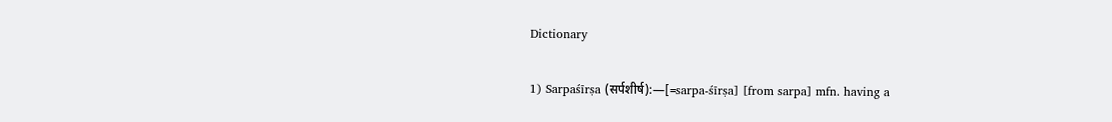Dictionary

1) Sarpaśīrṣa (सर्पशीर्ष):—[=sarpa-śīrṣa] [from sarpa] mfn. having a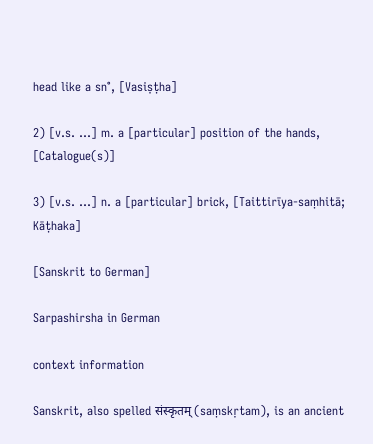head like a sn°, [Vasiṣṭha]

2) [v.s. ...] m. a [particular] position of the hands, [Catalogue(s)]

3) [v.s. ...] n. a [particular] brick, [Taittirīya-saṃhitā; Kāṭhaka]

[Sanskrit to German]

Sarpashirsha in German

context information

Sanskrit, also spelled संस्कृतम् (saṃskṛtam), is an ancient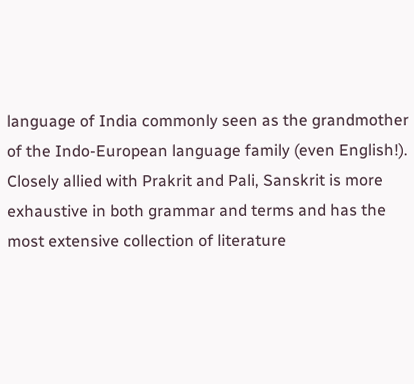language of India commonly seen as the grandmother of the Indo-European language family (even English!). Closely allied with Prakrit and Pali, Sanskrit is more exhaustive in both grammar and terms and has the most extensive collection of literature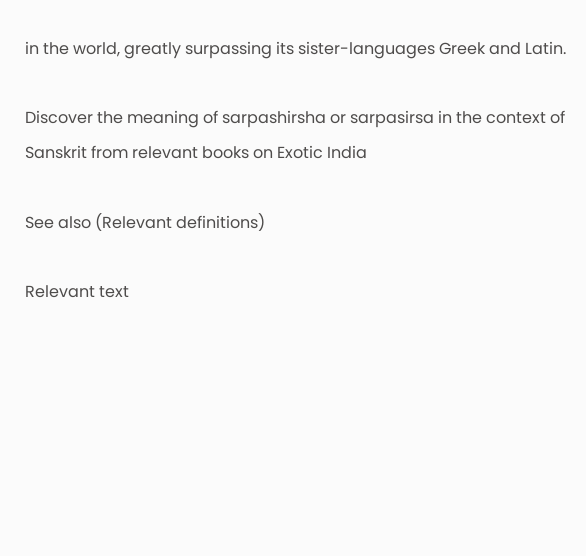in the world, greatly surpassing its sister-languages Greek and Latin.

Discover the meaning of sarpashirsha or sarpasirsa in the context of Sanskrit from relevant books on Exotic India

See also (Relevant definitions)

Relevant text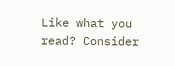Like what you read? Consider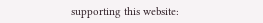supporting this website: